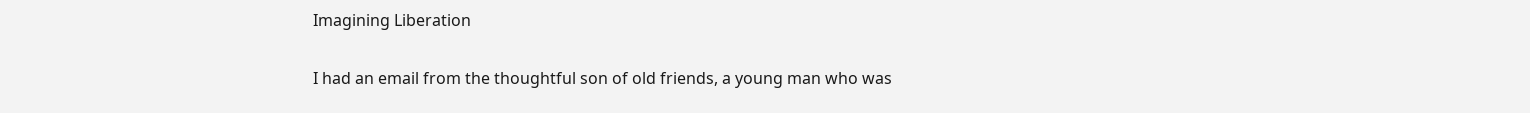Imagining Liberation

I had an email from the thoughtful son of old friends, a young man who was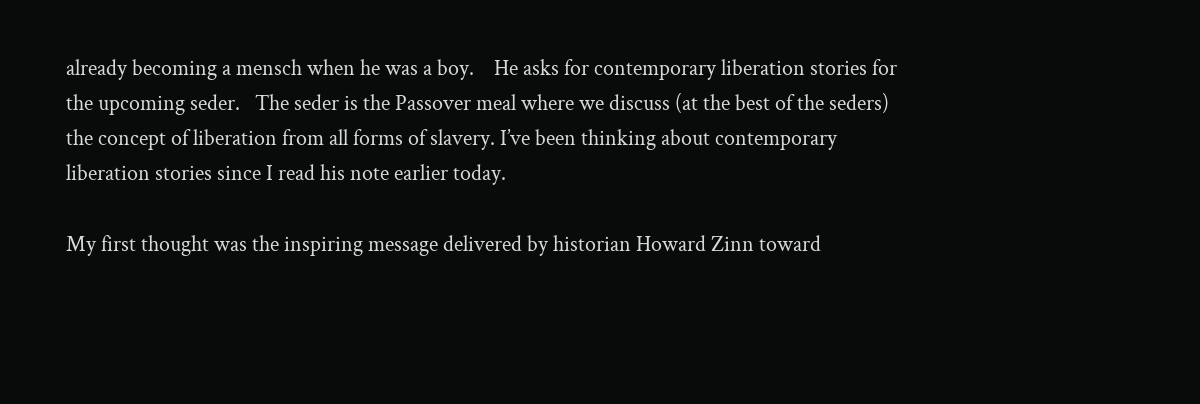already becoming a mensch when he was a boy.    He asks for contemporary liberation stories for the upcoming seder.   The seder is the Passover meal where we discuss (at the best of the seders) the concept of liberation from all forms of slavery. I’ve been thinking about contemporary liberation stories since I read his note earlier today.

My first thought was the inspiring message delivered by historian Howard Zinn toward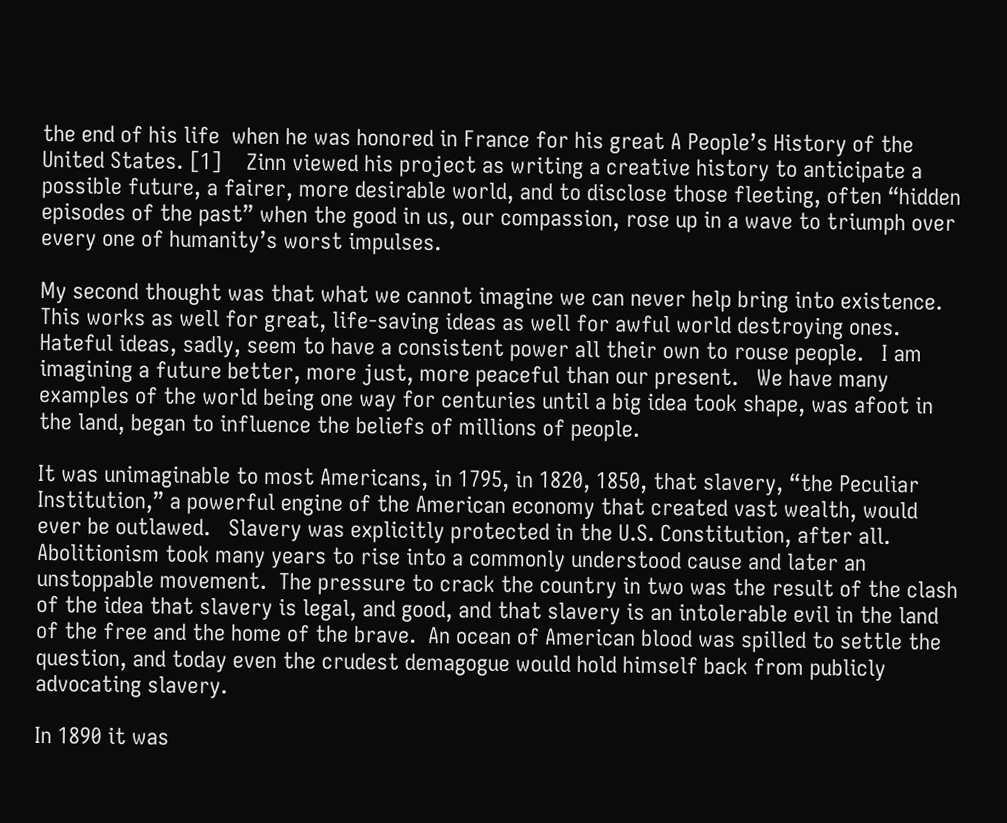the end of his life  when he was honored in France for his great A People’s History of the United States. [1]    Zinn viewed his project as writing a creative history to anticipate a possible future, a fairer, more desirable world, and to disclose those fleeting, often “hidden episodes of the past” when the good in us, our compassion, rose up in a wave to triumph over every one of humanity’s worst impulses.

My second thought was that what we cannot imagine we can never help bring into existence.   This works as well for great, life-saving ideas as well for awful world destroying ones.  Hateful ideas, sadly, seem to have a consistent power all their own to rouse people.   I am imagining a future better, more just, more peaceful than our present.   We have many examples of the world being one way for centuries until a big idea took shape, was afoot in the land, began to influence the beliefs of millions of people.

It was unimaginable to most Americans, in 1795, in 1820, 1850, that slavery, “the Peculiar Institution,” a powerful engine of the American economy that created vast wealth, would ever be outlawed.   Slavery was explicitly protected in the U.S. Constitution, after all.   Abolitionism took many years to rise into a commonly understood cause and later an unstoppable movement.  The pressure to crack the country in two was the result of the clash of the idea that slavery is legal, and good, and that slavery is an intolerable evil in the land of the free and the home of the brave.  An ocean of American blood was spilled to settle the question, and today even the crudest demagogue would hold himself back from publicly advocating slavery.

In 1890 it was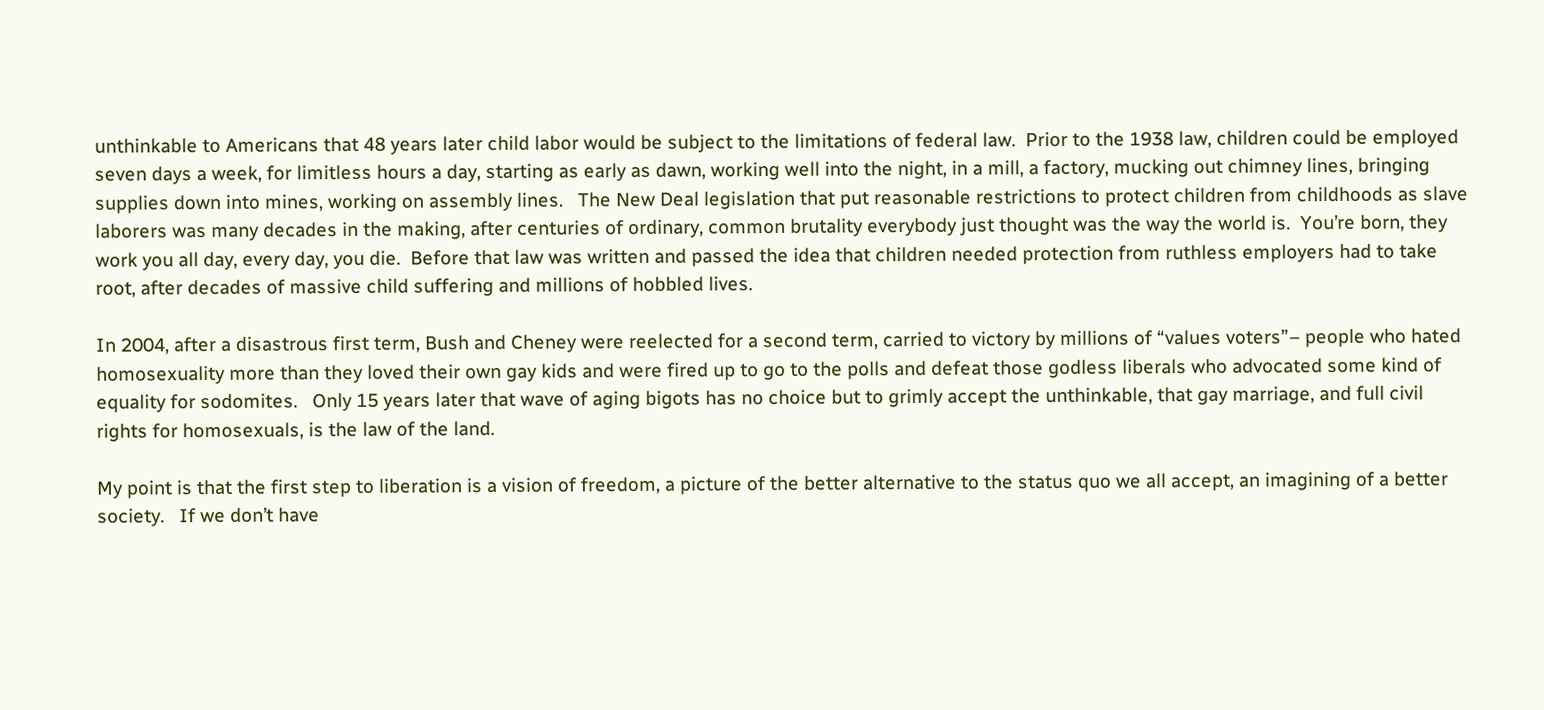unthinkable to Americans that 48 years later child labor would be subject to the limitations of federal law.  Prior to the 1938 law, children could be employed seven days a week, for limitless hours a day, starting as early as dawn, working well into the night, in a mill, a factory, mucking out chimney lines, bringing supplies down into mines, working on assembly lines.   The New Deal legislation that put reasonable restrictions to protect children from childhoods as slave laborers was many decades in the making, after centuries of ordinary, common brutality everybody just thought was the way the world is.  You’re born, they work you all day, every day, you die.  Before that law was written and passed the idea that children needed protection from ruthless employers had to take root, after decades of massive child suffering and millions of hobbled lives.

In 2004, after a disastrous first term, Bush and Cheney were reelected for a second term, carried to victory by millions of “values voters”– people who hated homosexuality more than they loved their own gay kids and were fired up to go to the polls and defeat those godless liberals who advocated some kind of equality for sodomites.   Only 15 years later that wave of aging bigots has no choice but to grimly accept the unthinkable, that gay marriage, and full civil rights for homosexuals, is the law of the land.

My point is that the first step to liberation is a vision of freedom, a picture of the better alternative to the status quo we all accept, an imagining of a better society.   If we don’t have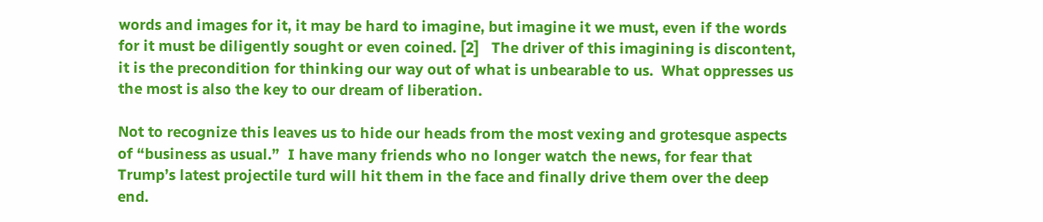words and images for it, it may be hard to imagine, but imagine it we must, even if the words for it must be diligently sought or even coined. [2]   The driver of this imagining is discontent, it is the precondition for thinking our way out of what is unbearable to us.  What oppresses us the most is also the key to our dream of liberation.

Not to recognize this leaves us to hide our heads from the most vexing and grotesque aspects of “business as usual.”  I have many friends who no longer watch the news, for fear that Trump’s latest projectile turd will hit them in the face and finally drive them over the deep end.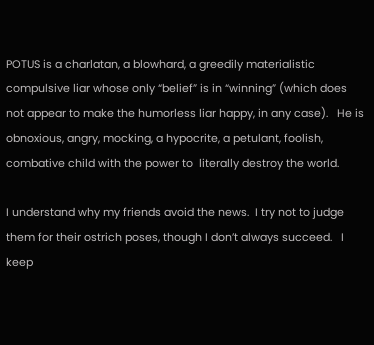POTUS is a charlatan, a blowhard, a greedily materialistic compulsive liar whose only “belief” is in “winning” (which does not appear to make the humorless liar happy, in any case).   He is obnoxious, angry, mocking, a hypocrite, a petulant, foolish, combative child with the power to  literally destroy the world.

I understand why my friends avoid the news.  I try not to judge them for their ostrich poses, though I don’t always succeed.   I keep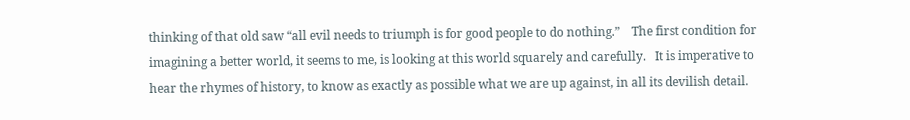thinking of that old saw “all evil needs to triumph is for good people to do nothing.”    The first condition for imagining a better world, it seems to me, is looking at this world squarely and carefully.   It is imperative to hear the rhymes of history, to know as exactly as possible what we are up against, in all its devilish detail.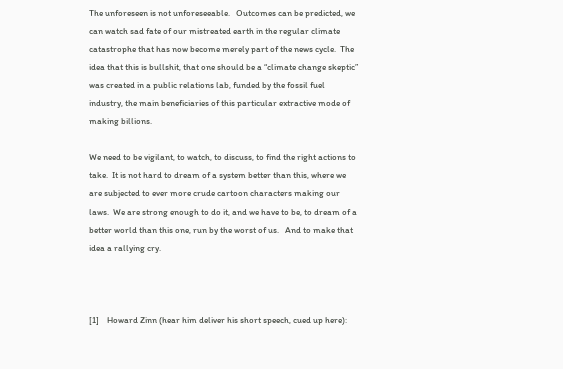The unforeseen is not unforeseeable.   Outcomes can be predicted, we can watch sad fate of our mistreated earth in the regular climate catastrophe that has now become merely part of the news cycle.  The idea that this is bullshit, that one should be a “climate change skeptic” was created in a public relations lab, funded by the fossil fuel industry, the main beneficiaries of this particular extractive mode of making billions.

We need to be vigilant, to watch, to discuss, to find the right actions to take.  It is not hard to dream of a system better than this, where we are subjected to ever more crude cartoon characters making our laws.  We are strong enough to do it, and we have to be, to dream of a better world than this one, run by the worst of us.   And to make that idea a rallying cry.



[1]    Howard Zinn (hear him deliver his short speech, cued up here):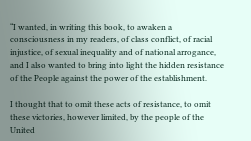“I wanted, in writing this book, to awaken a consciousness in my readers, of class conflict, of racial injustice, of sexual inequality and of national arrogance, and I also wanted to bring into light the hidden resistance of the People against the power of the establishment.

I thought that to omit these acts of resistance, to omit these victories, however limited, by the people of the United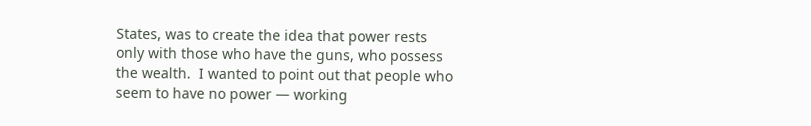States, was to create the idea that power rests only with those who have the guns, who possess the wealth.  I wanted to point out that people who seem to have no power — working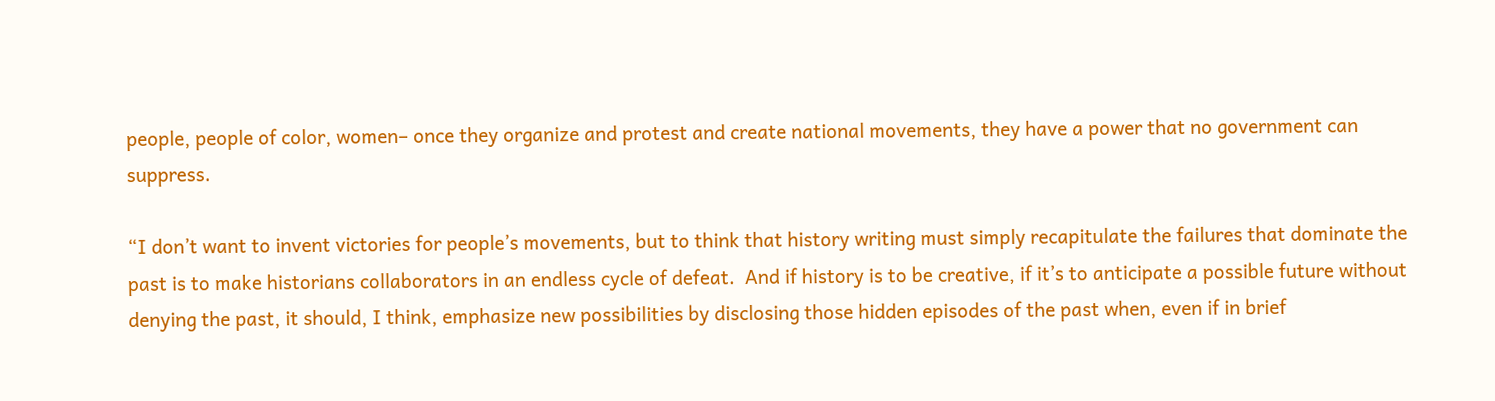people, people of color, women– once they organize and protest and create national movements, they have a power that no government can suppress.

“I don’t want to invent victories for people’s movements, but to think that history writing must simply recapitulate the failures that dominate the past is to make historians collaborators in an endless cycle of defeat.  And if history is to be creative, if it’s to anticipate a possible future without denying the past, it should, I think, emphasize new possibilities by disclosing those hidden episodes of the past when, even if in brief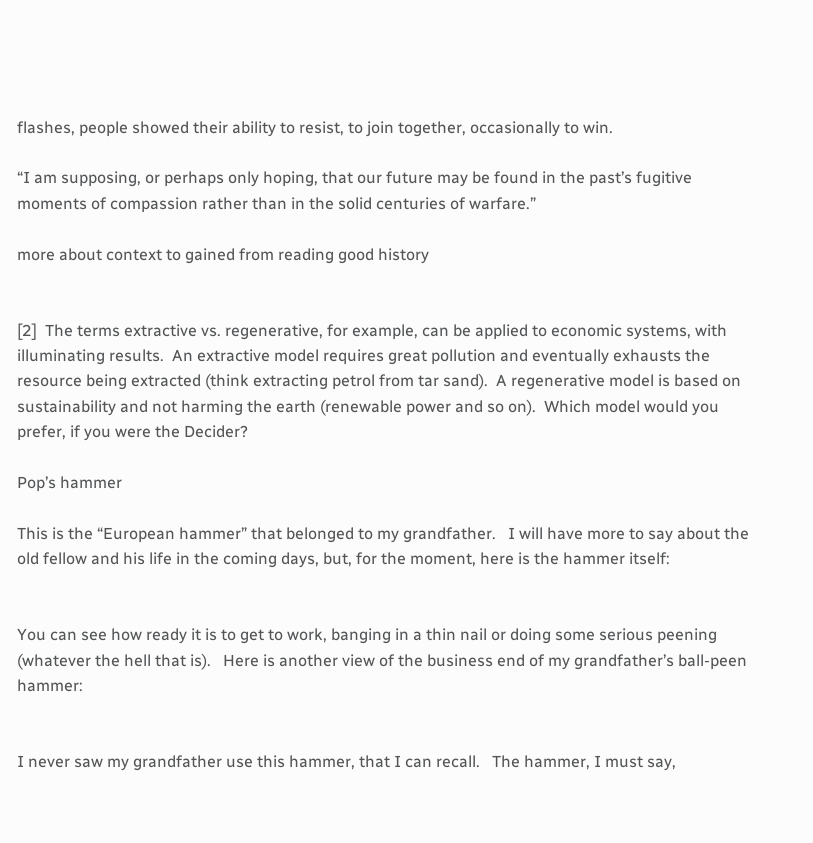flashes, people showed their ability to resist, to join together, occasionally to win.

“I am supposing, or perhaps only hoping, that our future may be found in the past’s fugitive moments of compassion rather than in the solid centuries of warfare.”

more about context to gained from reading good history


[2]  The terms extractive vs. regenerative, for example, can be applied to economic systems, with illuminating results.  An extractive model requires great pollution and eventually exhausts the resource being extracted (think extracting petrol from tar sand).  A regenerative model is based on sustainability and not harming the earth (renewable power and so on).  Which model would you prefer, if you were the Decider?

Pop’s hammer

This is the “European hammer” that belonged to my grandfather.   I will have more to say about the old fellow and his life in the coming days, but, for the moment, here is the hammer itself:


You can see how ready it is to get to work, banging in a thin nail or doing some serious peening (whatever the hell that is).   Here is another view of the business end of my grandfather’s ball-peen hammer:


I never saw my grandfather use this hammer, that I can recall.   The hammer, I must say,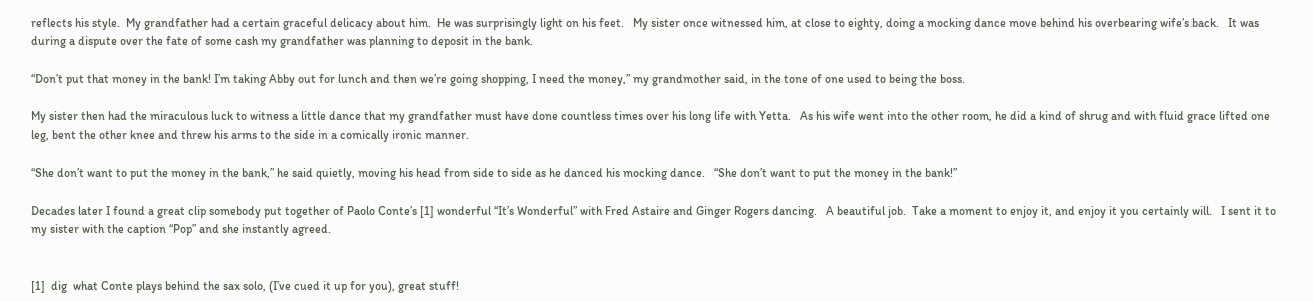reflects his style.  My grandfather had a certain graceful delicacy about him.  He was surprisingly light on his feet.   My sister once witnessed him, at close to eighty, doing a mocking dance move behind his overbearing wife’s back.   It was during a dispute over the fate of some cash my grandfather was planning to deposit in the bank.

“Don’t put that money in the bank! I’m taking Abby out for lunch and then we’re going shopping, I need the money,” my grandmother said, in the tone of one used to being the boss.

My sister then had the miraculous luck to witness a little dance that my grandfather must have done countless times over his long life with Yetta.   As his wife went into the other room, he did a kind of shrug and with fluid grace lifted one leg, bent the other knee and threw his arms to the side in a comically ironic manner.

“She don’t want to put the money in the bank,” he said quietly, moving his head from side to side as he danced his mocking dance.   “She don’t want to put the money in the bank!”

Decades later I found a great clip somebody put together of Paolo Conte’s [1] wonderful “It’s Wonderful” with Fred Astaire and Ginger Rogers dancing.   A beautiful job.  Take a moment to enjoy it, and enjoy it you certainly will.   I sent it to my sister with the caption “Pop” and she instantly agreed.


[1]  dig  what Conte plays behind the sax solo, (I’ve cued it up for you), great stuff!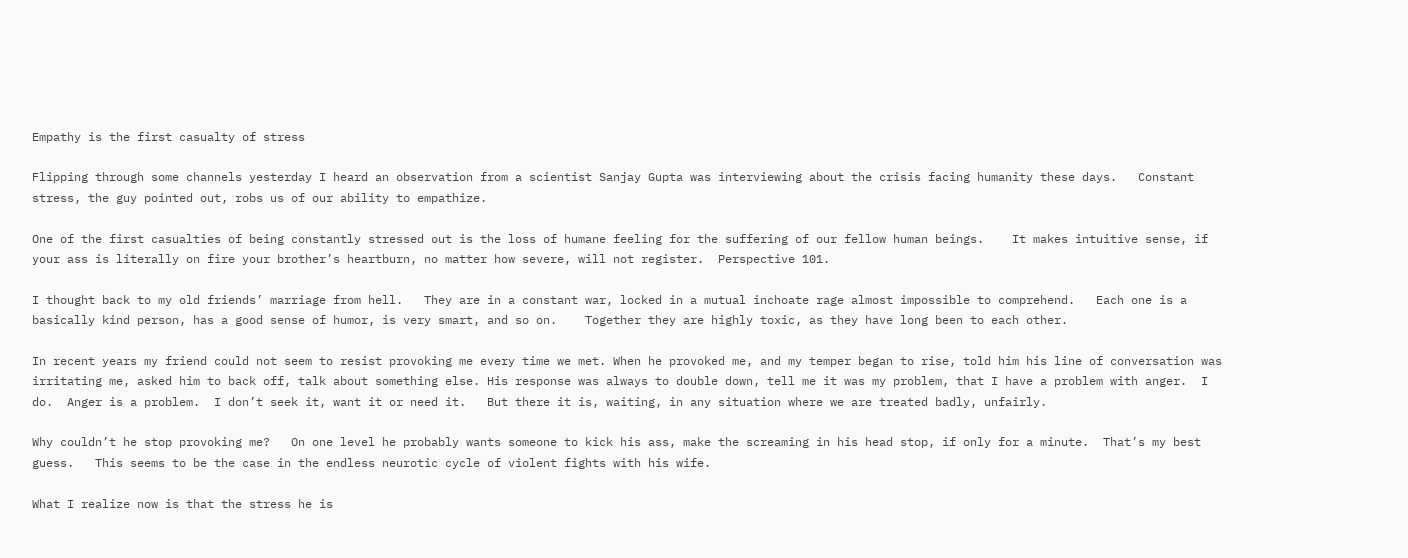Empathy is the first casualty of stress

Flipping through some channels yesterday I heard an observation from a scientist Sanjay Gupta was interviewing about the crisis facing humanity these days.   Constant stress, the guy pointed out, robs us of our ability to empathize.

One of the first casualties of being constantly stressed out is the loss of humane feeling for the suffering of our fellow human beings.    It makes intuitive sense, if your ass is literally on fire your brother’s heartburn, no matter how severe, will not register.  Perspective 101.

I thought back to my old friends’ marriage from hell.   They are in a constant war, locked in a mutual inchoate rage almost impossible to comprehend.   Each one is a basically kind person, has a good sense of humor, is very smart, and so on.    Together they are highly toxic, as they have long been to each other.

In recent years my friend could not seem to resist provoking me every time we met. When he provoked me, and my temper began to rise, told him his line of conversation was irritating me, asked him to back off, talk about something else. His response was always to double down, tell me it was my problem, that I have a problem with anger.  I do.  Anger is a problem.  I don’t seek it, want it or need it.   But there it is, waiting, in any situation where we are treated badly, unfairly.

Why couldn’t he stop provoking me?   On one level he probably wants someone to kick his ass, make the screaming in his head stop, if only for a minute.  That’s my best guess.   This seems to be the case in the endless neurotic cycle of violent fights with his wife.

What I realize now is that the stress he is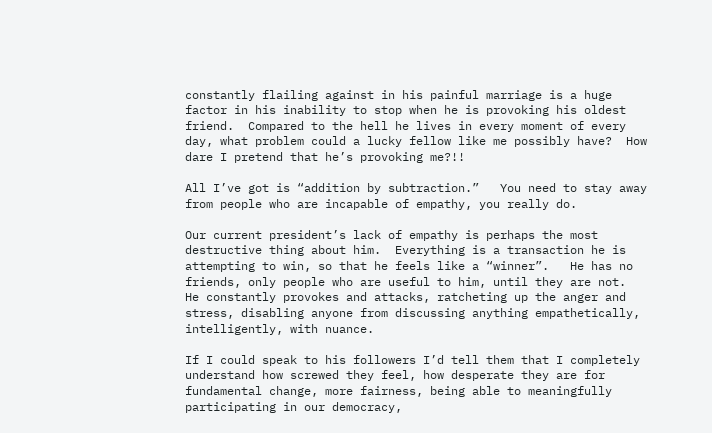constantly flailing against in his painful marriage is a huge factor in his inability to stop when he is provoking his oldest friend.  Compared to the hell he lives in every moment of every day, what problem could a lucky fellow like me possibly have?  How dare I pretend that he’s provoking me?!!

All I’ve got is “addition by subtraction.”   You need to stay away from people who are incapable of empathy, you really do.

Our current president’s lack of empathy is perhaps the most destructive thing about him.  Everything is a transaction he is attempting to win, so that he feels like a “winner”.   He has no friends, only people who are useful to him, until they are not.  He constantly provokes and attacks, ratcheting up the anger and stress, disabling anyone from discussing anything empathetically, intelligently, with nuance.

If I could speak to his followers I’d tell them that I completely understand how screwed they feel, how desperate they are for fundamental change, more fairness, being able to meaningfully participating in our democracy,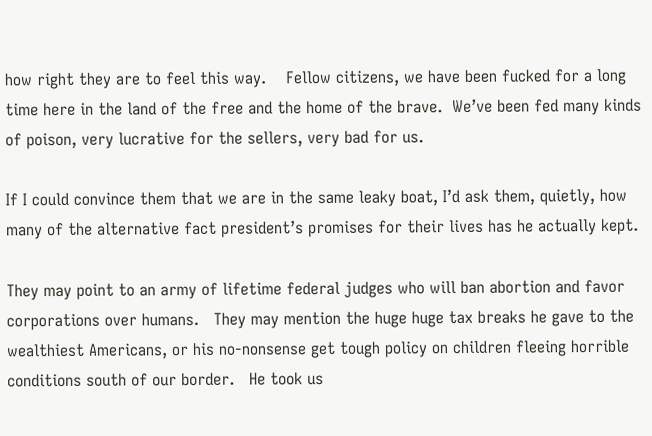how right they are to feel this way.    Fellow citizens, we have been fucked for a long time here in the land of the free and the home of the brave.  We’ve been fed many kinds of poison, very lucrative for the sellers, very bad for us.

If I could convince them that we are in the same leaky boat, I’d ask them, quietly, how many of the alternative fact president’s promises for their lives has he actually kept.

They may point to an army of lifetime federal judges who will ban abortion and favor corporations over humans.   They may mention the huge huge tax breaks he gave to the wealthiest Americans, or his no-nonsense get tough policy on children fleeing horrible conditions south of our border.   He took us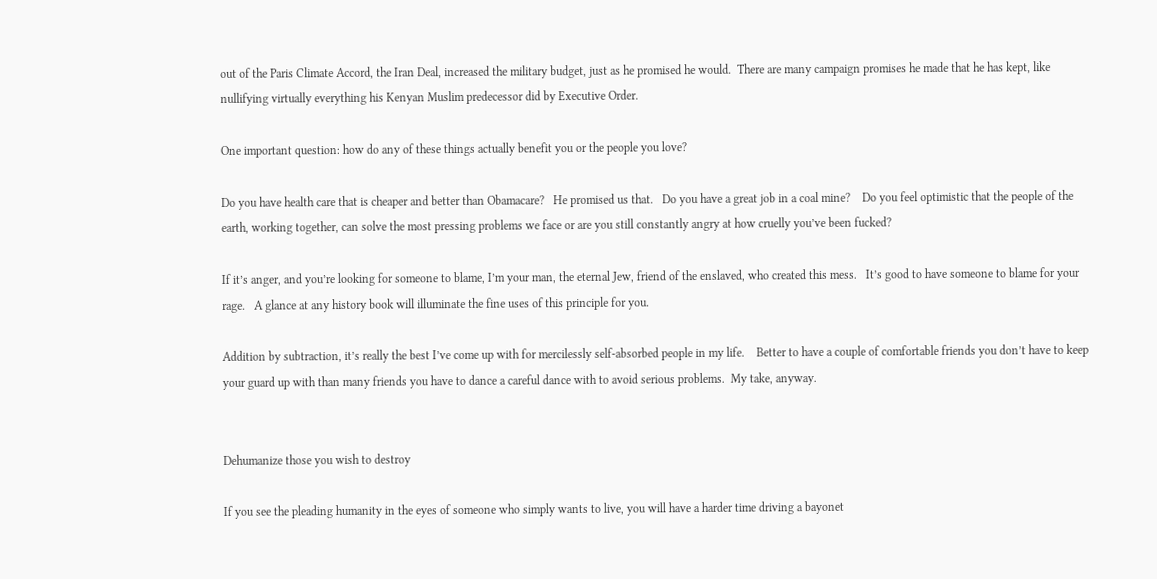out of the Paris Climate Accord, the Iran Deal, increased the military budget, just as he promised he would.  There are many campaign promises he made that he has kept, like nullifying virtually everything his Kenyan Muslim predecessor did by Executive Order.

One important question: how do any of these things actually benefit you or the people you love?

Do you have health care that is cheaper and better than Obamacare?   He promised us that.   Do you have a great job in a coal mine?    Do you feel optimistic that the people of the earth, working together, can solve the most pressing problems we face or are you still constantly angry at how cruelly you’ve been fucked?

If it’s anger, and you’re looking for someone to blame, I’m your man, the eternal Jew, friend of the enslaved, who created this mess.   It’s good to have someone to blame for your rage.   A glance at any history book will illuminate the fine uses of this principle for you.

Addition by subtraction, it’s really the best I’ve come up with for mercilessly self-absorbed people in my life.    Better to have a couple of comfortable friends you don’t have to keep your guard up with than many friends you have to dance a careful dance with to avoid serious problems.  My take, anyway.


Dehumanize those you wish to destroy

If you see the pleading humanity in the eyes of someone who simply wants to live, you will have a harder time driving a bayonet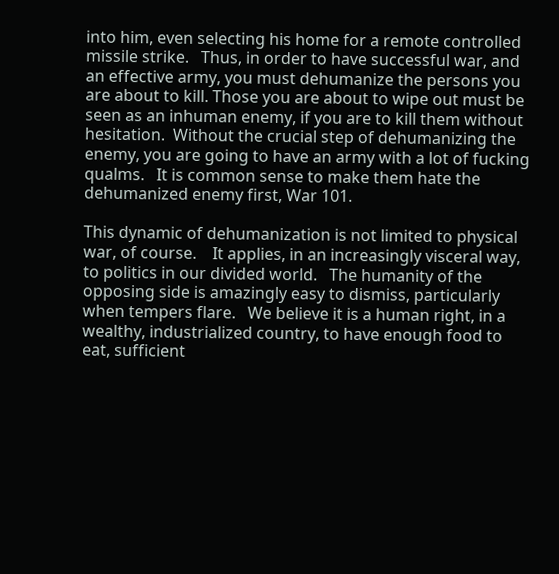into him, even selecting his home for a remote controlled missile strike.   Thus, in order to have successful war, and an effective army, you must dehumanize the persons you are about to kill. Those you are about to wipe out must be seen as an inhuman enemy, if you are to kill them without hesitation.  Without the crucial step of dehumanizing the enemy, you are going to have an army with a lot of fucking qualms.   It is common sense to make them hate the dehumanized enemy first, War 101.

This dynamic of dehumanization is not limited to physical war, of course.    It applies, in an increasingly visceral way, to politics in our divided world.   The humanity of the opposing side is amazingly easy to dismiss, particularly when tempers flare.   We believe it is a human right, in a wealthy, industrialized country, to have enough food to eat, sufficient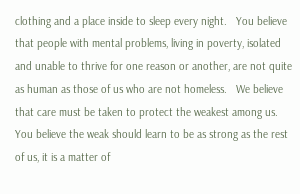clothing and a place inside to sleep every night.   You believe that people with mental problems, living in poverty, isolated and unable to thrive for one reason or another, are not quite as human as those of us who are not homeless.   We believe that care must be taken to protect the weakest among us.  You believe the weak should learn to be as strong as the rest of us, it is a matter of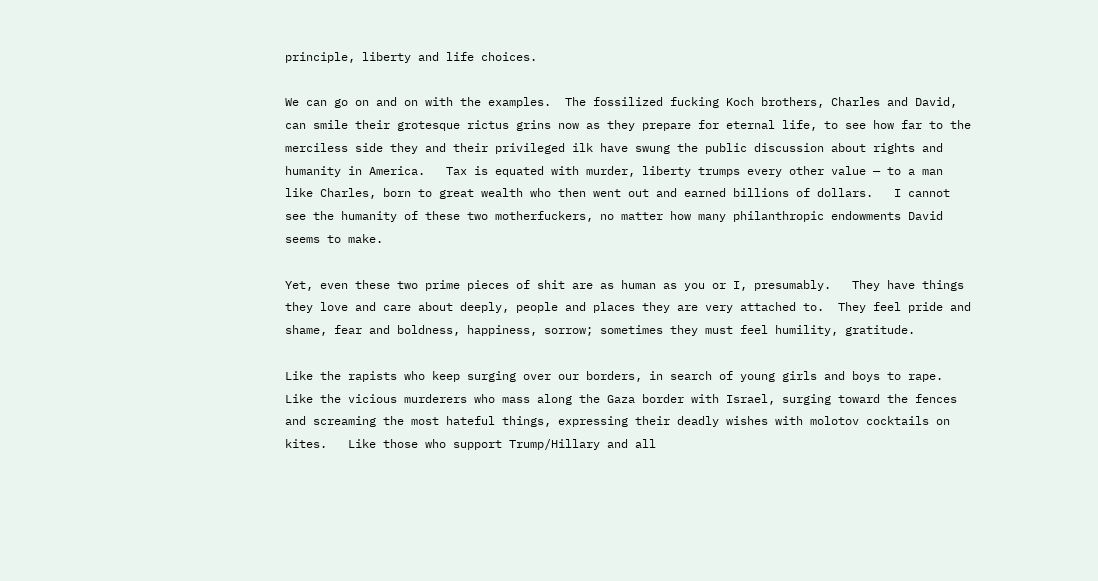principle, liberty and life choices.

We can go on and on with the examples.  The fossilized fucking Koch brothers, Charles and David, can smile their grotesque rictus grins now as they prepare for eternal life, to see how far to the merciless side they and their privileged ilk have swung the public discussion about rights and humanity in America.   Tax is equated with murder, liberty trumps every other value — to a man like Charles, born to great wealth who then went out and earned billions of dollars.   I cannot see the humanity of these two motherfuckers, no matter how many philanthropic endowments David seems to make.

Yet, even these two prime pieces of shit are as human as you or I, presumably.   They have things they love and care about deeply, people and places they are very attached to.  They feel pride and shame, fear and boldness, happiness, sorrow; sometimes they must feel humility, gratitude.

Like the rapists who keep surging over our borders, in search of young girls and boys to rape.   Like the vicious murderers who mass along the Gaza border with Israel, surging toward the fences and screaming the most hateful things, expressing their deadly wishes with molotov cocktails on kites.   Like those who support Trump/Hillary and all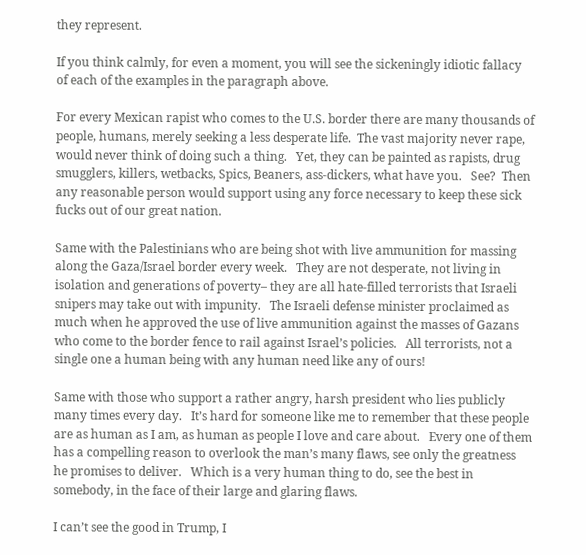they represent.

If you think calmly, for even a moment, you will see the sickeningly idiotic fallacy of each of the examples in the paragraph above.

For every Mexican rapist who comes to the U.S. border there are many thousands of people, humans, merely seeking a less desperate life.  The vast majority never rape, would never think of doing such a thing.   Yet, they can be painted as rapists, drug smugglers, killers, wetbacks, Spics, Beaners, ass-dickers, what have you.   See?  Then any reasonable person would support using any force necessary to keep these sick fucks out of our great nation.

Same with the Palestinians who are being shot with live ammunition for massing along the Gaza/Israel border every week.   They are not desperate, not living in isolation and generations of poverty– they are all hate-filled terrorists that Israeli snipers may take out with impunity.   The Israeli defense minister proclaimed as much when he approved the use of live ammunition against the masses of Gazans who come to the border fence to rail against Israel’s policies.   All terrorists, not a single one a human being with any human need like any of ours!

Same with those who support a rather angry, harsh president who lies publicly many times every day.   It’s hard for someone like me to remember that these people are as human as I am, as human as people I love and care about.   Every one of them has a compelling reason to overlook the man’s many flaws, see only the greatness he promises to deliver.   Which is a very human thing to do, see the best in somebody, in the face of their large and glaring flaws.

I can’t see the good in Trump, I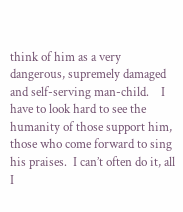think of him as a very dangerous, supremely damaged and self-serving man-child.    I have to look hard to see the humanity of those support him, those who come forward to sing his praises.  I can’t often do it, all I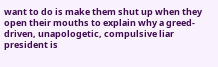want to do is make them shut up when they open their mouths to explain why a greed-driven, unapologetic, compulsive liar president is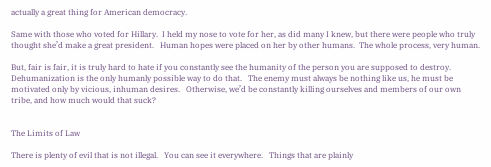actually a great thing for American democracy.

Same with those who voted for Hillary.  I held my nose to vote for her, as did many I knew, but there were people who truly thought she’d make a great president.   Human hopes were placed on her by other humans.  The whole process, very human.

But, fair is fair, it is truly hard to hate if you constantly see the humanity of the person you are supposed to destroy.   Dehumanization is the only humanly possible way to do that.   The enemy must always be nothing like us, he must be motivated only by vicious, inhuman desires.   Otherwise, we’d be constantly killing ourselves and members of our own tribe, and how much would that suck?


The Limits of Law

There is plenty of evil that is not illegal.   You can see it everywhere.   Things that are plainly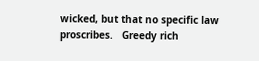wicked, but that no specific law proscribes.   Greedy rich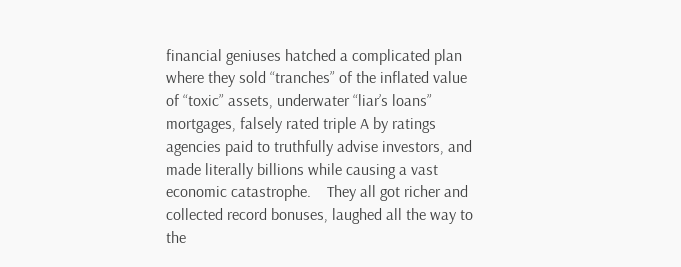financial geniuses hatched a complicated plan where they sold “tranches” of the inflated value of “toxic” assets, underwater “liar’s loans” mortgages, falsely rated triple A by ratings agencies paid to truthfully advise investors, and made literally billions while causing a vast economic catastrophe.    They all got richer and collected record bonuses, laughed all the way to the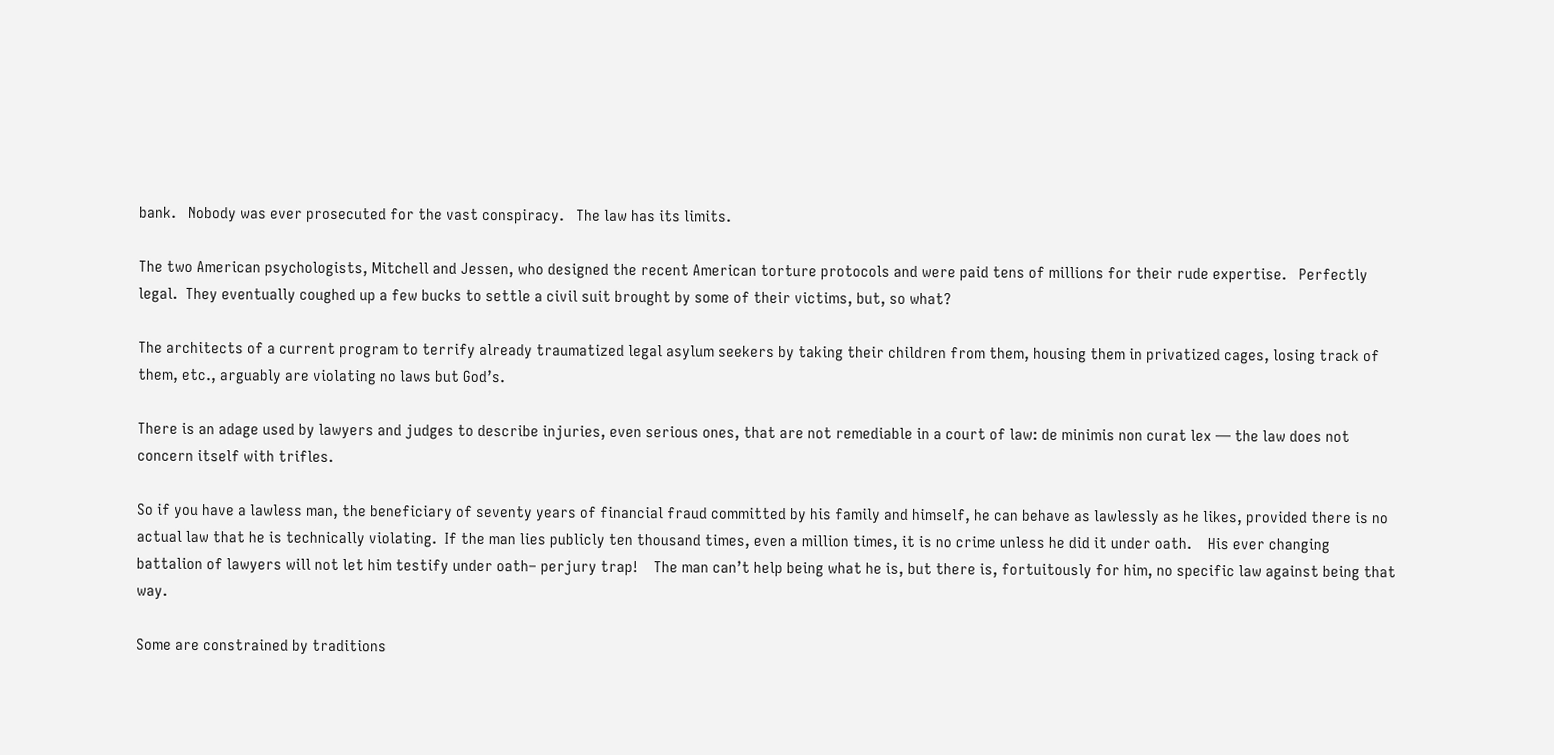bank.   Nobody was ever prosecuted for the vast conspiracy.   The law has its limits.

The two American psychologists, Mitchell and Jessen, who designed the recent American torture protocols and were paid tens of millions for their rude expertise.   Perfectly legal.  They eventually coughed up a few bucks to settle a civil suit brought by some of their victims, but, so what?

The architects of a current program to terrify already traumatized legal asylum seekers by taking their children from them, housing them in privatized cages, losing track of them, etc., arguably are violating no laws but God’s.

There is an adage used by lawyers and judges to describe injuries, even serious ones, that are not remediable in a court of law: de minimis non curat lex — the law does not concern itself with trifles.

So if you have a lawless man, the beneficiary of seventy years of financial fraud committed by his family and himself, he can behave as lawlessly as he likes, provided there is no actual law that he is technically violating.  If the man lies publicly ten thousand times, even a million times, it is no crime unless he did it under oath.    His ever changing battalion of lawyers will not let him testify under oath– perjury trap!    The man can’t help being what he is, but there is, fortuitously for him, no specific law against being that way.

Some are constrained by traditions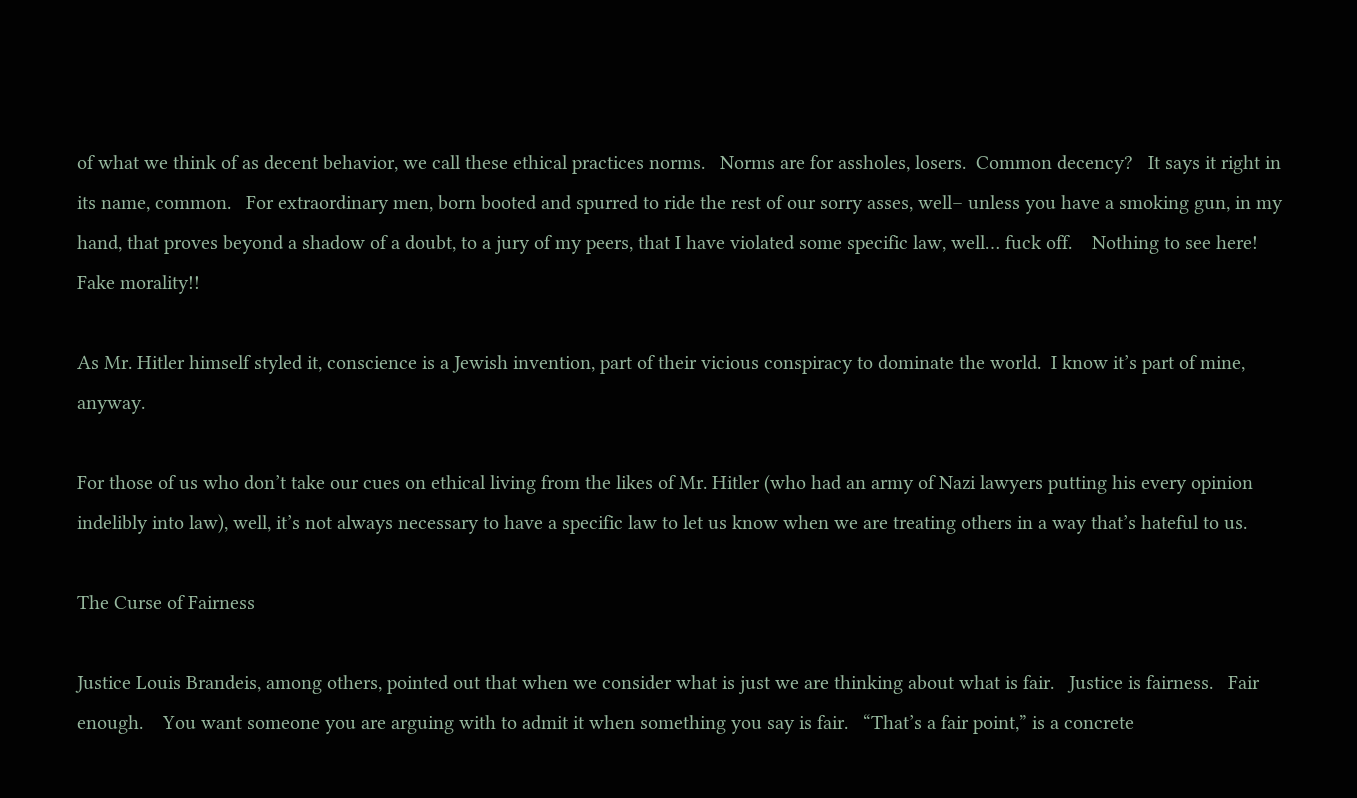of what we think of as decent behavior, we call these ethical practices norms.   Norms are for assholes, losers.  Common decency?   It says it right in its name, common.   For extraordinary men, born booted and spurred to ride the rest of our sorry asses, well– unless you have a smoking gun, in my hand, that proves beyond a shadow of a doubt, to a jury of my peers, that I have violated some specific law, well… fuck off.    Nothing to see here! Fake morality!!

As Mr. Hitler himself styled it, conscience is a Jewish invention, part of their vicious conspiracy to dominate the world.  I know it’s part of mine, anyway.

For those of us who don’t take our cues on ethical living from the likes of Mr. Hitler (who had an army of Nazi lawyers putting his every opinion indelibly into law), well, it’s not always necessary to have a specific law to let us know when we are treating others in a way that’s hateful to us.

The Curse of Fairness

Justice Louis Brandeis, among others, pointed out that when we consider what is just we are thinking about what is fair.   Justice is fairness.   Fair enough.    You want someone you are arguing with to admit it when something you say is fair.   “That’s a fair point,” is a concrete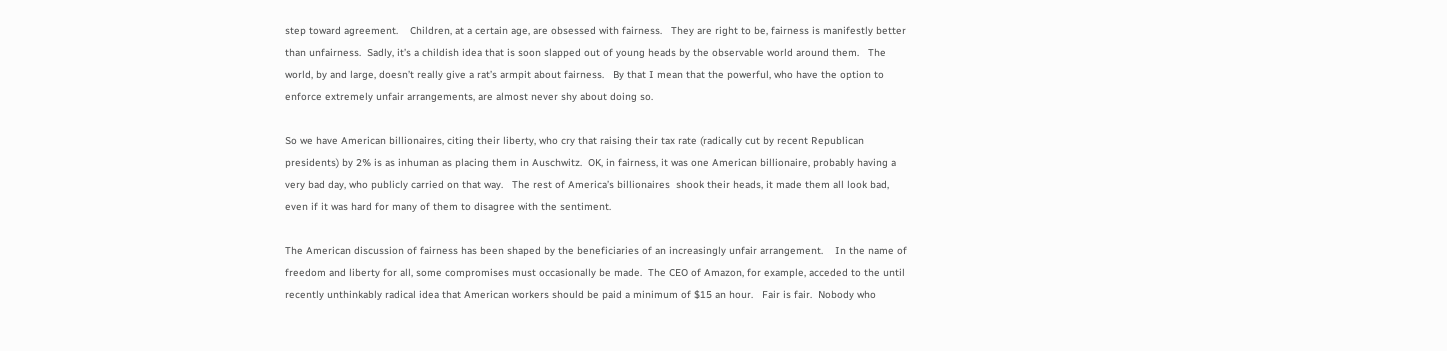step toward agreement.    Children, at a certain age, are obsessed with fairness.   They are right to be, fairness is manifestly better than unfairness.  Sadly, it’s a childish idea that is soon slapped out of young heads by the observable world around them.   The world, by and large, doesn’t really give a rat’s armpit about fairness.   By that I mean that the powerful, who have the option to enforce extremely unfair arrangements, are almost never shy about doing so.

So we have American billionaires, citing their liberty, who cry that raising their tax rate (radically cut by recent Republican presidents) by 2% is as inhuman as placing them in Auschwitz.  OK, in fairness, it was one American billionaire, probably having a very bad day, who publicly carried on that way.   The rest of America’s billionaires  shook their heads, it made them all look bad, even if it was hard for many of them to disagree with the sentiment.

The American discussion of fairness has been shaped by the beneficiaries of an increasingly unfair arrangement.    In the name of freedom and liberty for all, some compromises must occasionally be made.  The CEO of Amazon, for example, acceded to the until recently unthinkably radical idea that American workers should be paid a minimum of $15 an hour.   Fair is fair.  Nobody who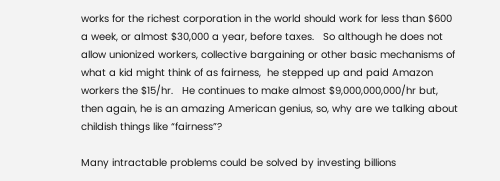works for the richest corporation in the world should work for less than $600 a week, or almost $30,000 a year, before taxes.   So although he does not allow unionized workers, collective bargaining or other basic mechanisms of what a kid might think of as fairness,  he stepped up and paid Amazon workers the $15/hr.   He continues to make almost $9,000,000,000/hr but, then again, he is an amazing American genius, so, why are we talking about childish things like “fairness”?

Many intractable problems could be solved by investing billions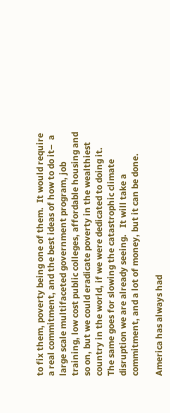to fix them, poverty being one of them.  It would require a real commitment, and the best ideas of how to do it–  a large scale multifaceted government program, job training, low cost public colleges, affordable housing and so on, but we could eradicate poverty in the wealthiest country in the world, if we were dedicated to doing it.  The same goes for slowing the catastrophic climate disruption we are already seeing.   It will take a commitment, and a lot of money, but it can be done.

America has always had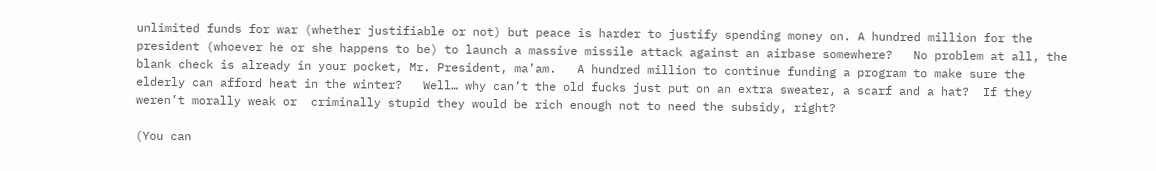unlimited funds for war (whether justifiable or not) but peace is harder to justify spending money on. A hundred million for the president (whoever he or she happens to be) to launch a massive missile attack against an airbase somewhere?   No problem at all, the blank check is already in your pocket, Mr. President, ma’am.   A hundred million to continue funding a program to make sure the elderly can afford heat in the winter?   Well… why can’t the old fucks just put on an extra sweater, a scarf and a hat?  If they weren’t morally weak or  criminally stupid they would be rich enough not to need the subsidy, right?

(You can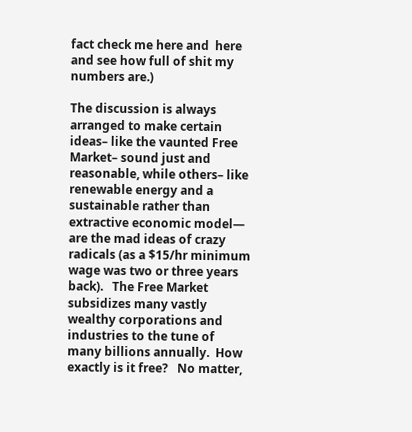fact check me here and  here and see how full of shit my numbers are.)

The discussion is always arranged to make certain ideas– like the vaunted Free Market– sound just and reasonable, while others– like renewable energy and a sustainable rather than extractive economic model— are the mad ideas of crazy radicals (as a $15/hr minimum wage was two or three years back).   The Free Market subsidizes many vastly wealthy corporations and industries to the tune of many billions annually.  How exactly is it free?   No matter,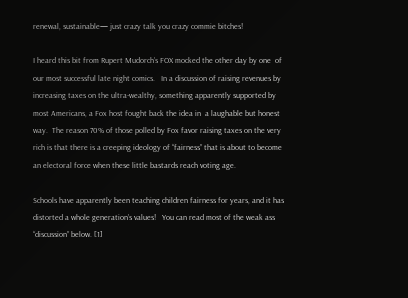renewal, sustainable— just crazy talk you crazy commie bitches!

I heard this bit from Rupert Mudorch’s FOX mocked the other day by one  of our most successful late night comics.   In a discussion of raising revenues by increasing taxes on the ultra-wealthy, something apparently supported by most Americans, a Fox host fought back the idea in  a laughable but honest way.  The reason 70% of those polled by Fox favor raising taxes on the very rich is that there is a creeping ideology of “fairness” that is about to become an electoral force when these little bastards reach voting age.

Schools have apparently been teaching children fairness for years, and it has distorted a whole generation’s values!   You can read most of the weak ass “discussion” below. [1]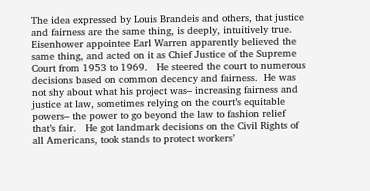The idea expressed by Louis Brandeis and others, that justice and fairness are the same thing, is deeply, intuitively true.   Eisenhower appointee Earl Warren apparently believed the same thing, and acted on it as Chief Justice of the Supreme Court from 1953 to 1969.   He steered the court to numerous decisions based on common decency and fairness.  He was not shy about what his project was– increasing fairness and justice at law, sometimes relying on the court’s equitable powers– the power to go beyond the law to fashion relief that’s fair.   He got landmark decisions on the Civil Rights of all Americans, took stands to protect workers’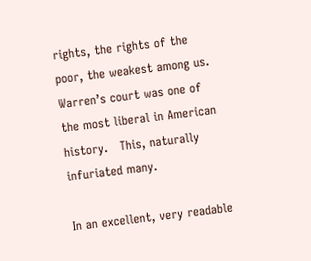rights, the rights of the poor, the weakest among us.   Warren’s court was one of the most liberal in American history.   This, naturally infuriated many.

In an excellent, very readable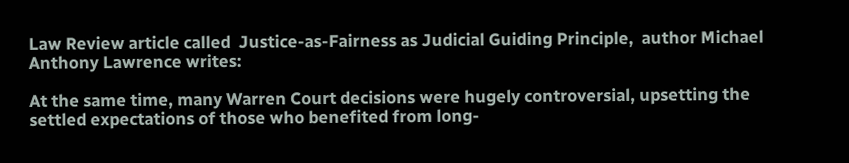Law Review article called  Justice-as-Fairness as Judicial Guiding Principle,  author Michael Anthony Lawrence writes:

At the same time, many Warren Court decisions were hugely controversial, upsetting the settled expectations of those who benefited from long-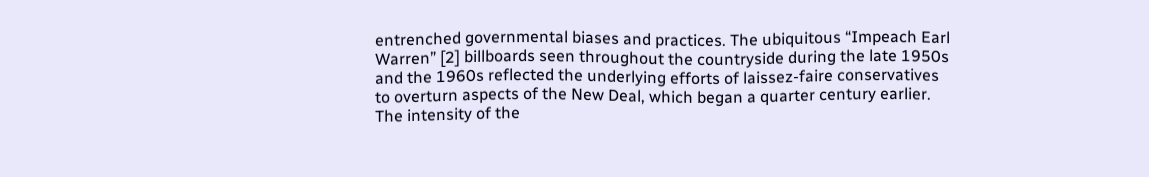entrenched governmental biases and practices. The ubiquitous “Impeach Earl Warren” [2] billboards seen throughout the countryside during the late 1950s and the 1960s reflected the underlying efforts of laissez-faire conservatives to overturn aspects of the New Deal, which began a quarter century earlier. The intensity of the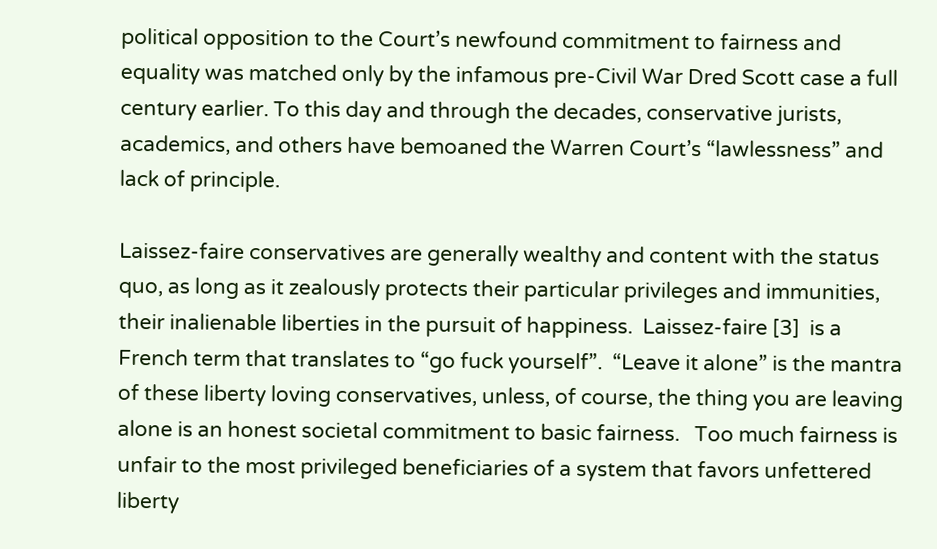political opposition to the Court’s newfound commitment to fairness and equality was matched only by the infamous pre-Civil War Dred Scott case a full century earlier. To this day and through the decades, conservative jurists, academics, and others have bemoaned the Warren Court’s “lawlessness” and lack of principle.

Laissez-faire conservatives are generally wealthy and content with the status quo, as long as it zealously protects their particular privileges and immunities, their inalienable liberties in the pursuit of happiness.  Laissez-faire [3]  is a French term that translates to “go fuck yourself”.  “Leave it alone” is the mantra of these liberty loving conservatives, unless, of course, the thing you are leaving alone is an honest societal commitment to basic fairness.   Too much fairness is unfair to the most privileged beneficiaries of a system that favors unfettered liberty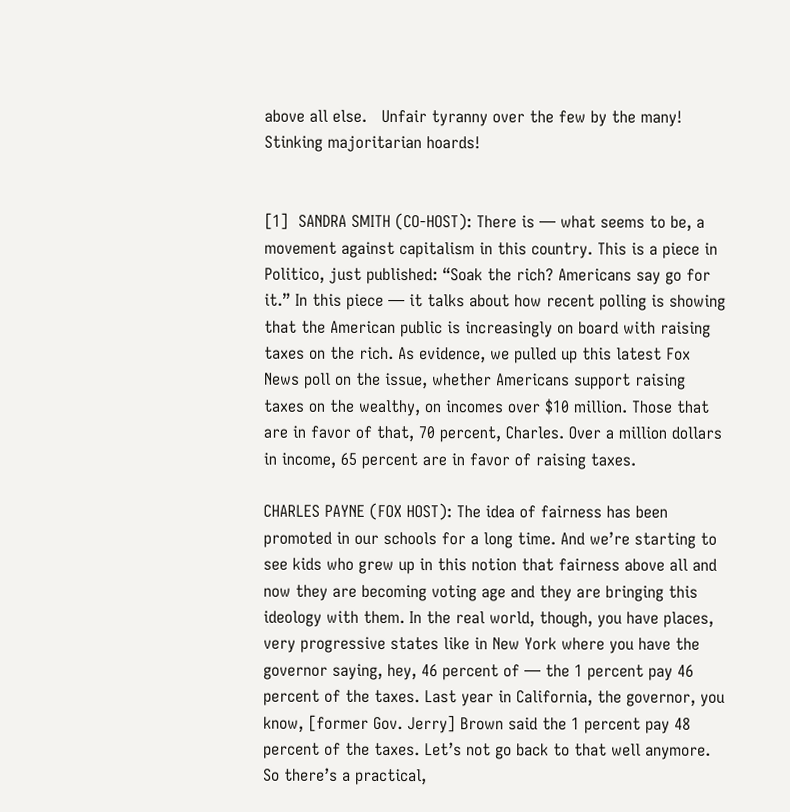above all else.   Unfair tyranny over the few by the many!  Stinking majoritarian hoards!


[1]  SANDRA SMITH (CO-HOST): There is — what seems to be, a movement against capitalism in this country. This is a piece in Politico, just published: “Soak the rich? Americans say go for it.” In this piece — it talks about how recent polling is showing that the American public is increasingly on board with raising taxes on the rich. As evidence, we pulled up this latest Fox News poll on the issue, whether Americans support raising taxes on the wealthy, on incomes over $10 million. Those that are in favor of that, 70 percent, Charles. Over a million dollars in income, 65 percent are in favor of raising taxes.

CHARLES PAYNE (FOX HOST): The idea of fairness has been promoted in our schools for a long time. And we’re starting to see kids who grew up in this notion that fairness above all and now they are becoming voting age and they are bringing this ideology with them. In the real world, though, you have places, very progressive states like in New York where you have the governor saying, hey, 46 percent of — the 1 percent pay 46 percent of the taxes. Last year in California, the governor, you know, [former Gov. Jerry] Brown said the 1 percent pay 48 percent of the taxes. Let’s not go back to that well anymore. So there’s a practical,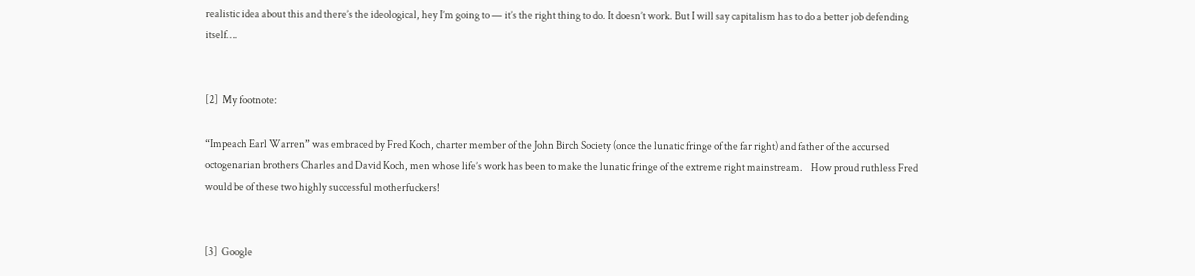realistic idea about this and there’s the ideological, hey I’m going to — it’s the right thing to do. It doesn’t work. But I will say capitalism has to do a better job defending itself….


[2]  My footnote:

“Impeach Earl Warren” was embraced by Fred Koch, charter member of the John Birch Society (once the lunatic fringe of the far right) and father of the accursed octogenarian brothers Charles and David Koch, men whose life’s work has been to make the lunatic fringe of the extreme right mainstream.    How proud ruthless Fred would be of these two highly successful motherfuckers!


[3]  Google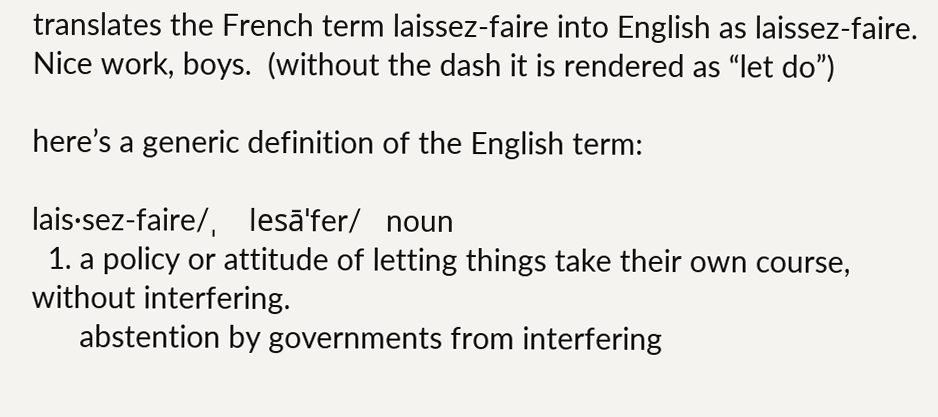translates the French term laissez-faire into English as laissez-faire.  Nice work, boys.  (without the dash it is rendered as “let do”)

here’s a generic definition of the English term:

lais·sez-faire/ˌ    lesāˈfer/   noun
  1. a policy or attitude of letting things take their own course, without interfering.
      abstention by governments from interfering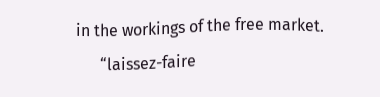in the workings of the free market.
      “laissez-faire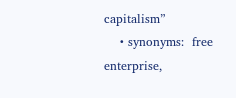capitalism”
    • synonyms:  free enterprise,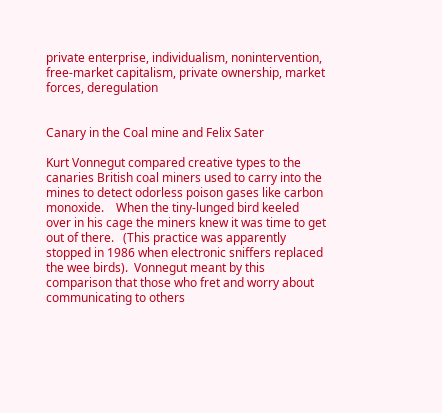private enterprise, individualism, nonintervention, free-market capitalism, private ownership, market forces, deregulation


Canary in the Coal mine and Felix Sater

Kurt Vonnegut compared creative types to the canaries British coal miners used to carry into the mines to detect odorless poison gases like carbon monoxide.    When the tiny-lunged bird keeled over in his cage the miners knew it was time to get out of there.   (This practice was apparently stopped in 1986 when electronic sniffers replaced the wee birds).  Vonnegut meant by this comparison that those who fret and worry about communicating to others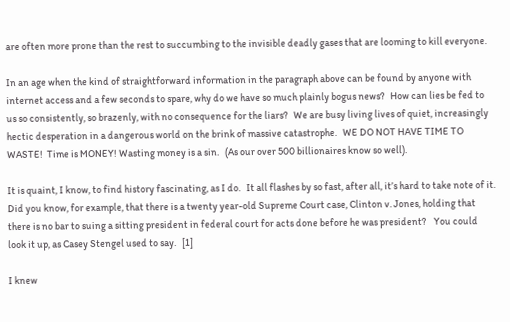are often more prone than the rest to succumbing to the invisible deadly gases that are looming to kill everyone.

In an age when the kind of straightforward information in the paragraph above can be found by anyone with internet access and a few seconds to spare, why do we have so much plainly bogus news?   How can lies be fed to us so consistently, so brazenly, with no consequence for the liars?   We are busy living lives of quiet, increasingly hectic desperation in a dangerous world on the brink of massive catastrophe.   WE DO NOT HAVE TIME TO WASTE!  Time is MONEY! Wasting money is a sin.   (As our over 500 billionaires know so well).

It is quaint, I know, to find history fascinating, as I do.   It all flashes by so fast, after all, it’s hard to take note of it.   Did you know, for example, that there is a twenty year-old Supreme Court case, Clinton v. Jones, holding that there is no bar to suing a sitting president in federal court for acts done before he was president?    You could look it up, as Casey Stengel used to say.   [1]

I knew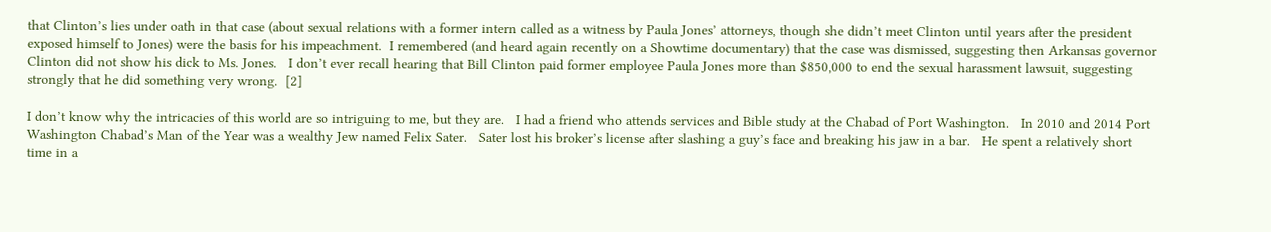that Clinton’s lies under oath in that case (about sexual relations with a former intern called as a witness by Paula Jones’ attorneys, though she didn’t meet Clinton until years after the president exposed himself to Jones) were the basis for his impeachment.  I remembered (and heard again recently on a Showtime documentary) that the case was dismissed, suggesting then Arkansas governor Clinton did not show his dick to Ms. Jones.   I don’t ever recall hearing that Bill Clinton paid former employee Paula Jones more than $850,000 to end the sexual harassment lawsuit, suggesting strongly that he did something very wrong.  [2]

I don’t know why the intricacies of this world are so intriguing to me, but they are.   I had a friend who attends services and Bible study at the Chabad of Port Washington.   In 2010 and 2014 Port Washington Chabad’s Man of the Year was a wealthy Jew named Felix Sater.   Sater lost his broker’s license after slashing a guy’s face and breaking his jaw in a bar.   He spent a relatively short time in a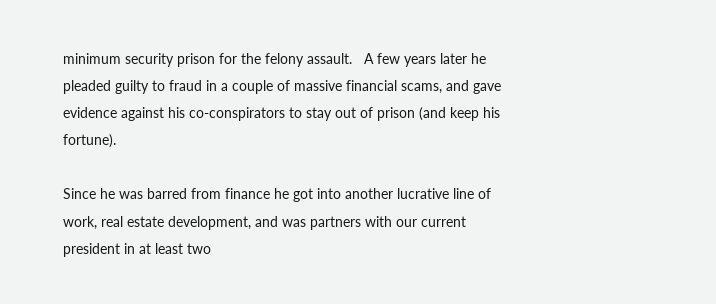minimum security prison for the felony assault.   A few years later he pleaded guilty to fraud in a couple of massive financial scams, and gave evidence against his co-conspirators to stay out of prison (and keep his fortune).

Since he was barred from finance he got into another lucrative line of work, real estate development, and was partners with our current president in at least two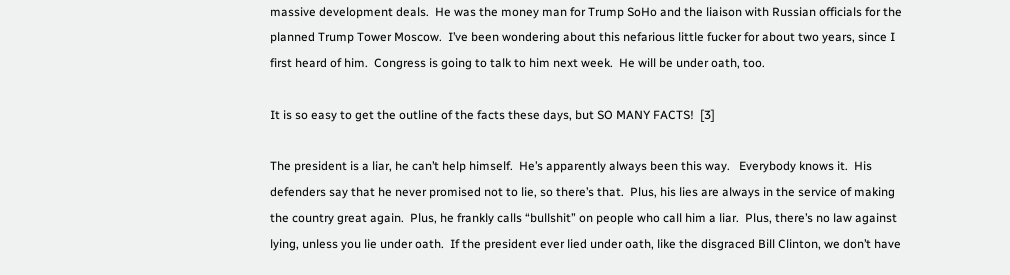massive development deals.  He was the money man for Trump SoHo and the liaison with Russian officials for the planned Trump Tower Moscow.  I’ve been wondering about this nefarious little fucker for about two years, since I first heard of him.  Congress is going to talk to him next week.  He will be under oath, too.

It is so easy to get the outline of the facts these days, but SO MANY FACTS!  [3]

The president is a liar, he can’t help himself.  He’s apparently always been this way.   Everybody knows it.  His defenders say that he never promised not to lie, so there’s that.  Plus, his lies are always in the service of making the country great again.  Plus, he frankly calls “bullshit” on people who call him a liar.  Plus, there’s no law against lying, unless you lie under oath.  If the president ever lied under oath, like the disgraced Bill Clinton, we don’t have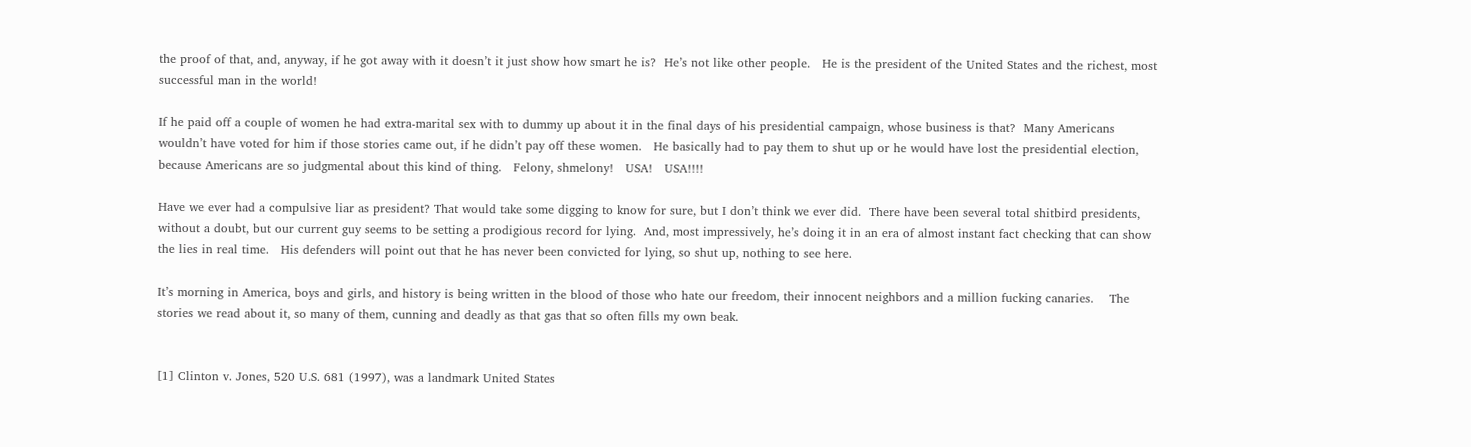the proof of that, and, anyway, if he got away with it doesn’t it just show how smart he is?  He’s not like other people.   He is the president of the United States and the richest, most successful man in the world!

If he paid off a couple of women he had extra-marital sex with to dummy up about it in the final days of his presidential campaign, whose business is that?  Many Americans wouldn’t have voted for him if those stories came out, if he didn’t pay off these women.   He basically had to pay them to shut up or he would have lost the presidential election, because Americans are so judgmental about this kind of thing.   Felony, shmelony!   USA!   USA!!!!

Have we ever had a compulsive liar as president? That would take some digging to know for sure, but I don’t think we ever did.  There have been several total shitbird presidents, without a doubt, but our current guy seems to be setting a prodigious record for lying.  And, most impressively, he’s doing it in an era of almost instant fact checking that can show the lies in real time.   His defenders will point out that he has never been convicted for lying, so shut up, nothing to see here.

It’s morning in America, boys and girls, and history is being written in the blood of those who hate our freedom, their innocent neighbors and a million fucking canaries.    The stories we read about it, so many of them, cunning and deadly as that gas that so often fills my own beak.


[1] Clinton v. Jones, 520 U.S. 681 (1997), was a landmark United States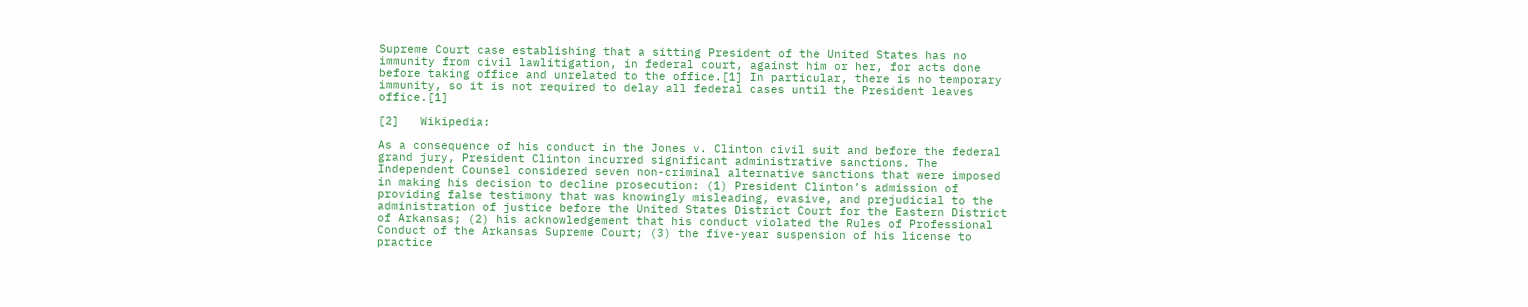Supreme Court case establishing that a sitting President of the United States has no immunity from civil lawlitigation, in federal court, against him or her, for acts done before taking office and unrelated to the office.[1] In particular, there is no temporary immunity, so it is not required to delay all federal cases until the President leaves office.[1]

[2]   Wikipedia:

As a consequence of his conduct in the Jones v. Clinton civil suit and before the federal grand jury, President Clinton incurred significant administrative sanctions. The Independent Counsel considered seven non-criminal alternative sanctions that were imposed in making his decision to decline prosecution: (1) President Clinton’s admission of providing false testimony that was knowingly misleading, evasive, and prejudicial to the administration of justice before the United States District Court for the Eastern District of Arkansas; (2) his acknowledgement that his conduct violated the Rules of Professional Conduct of the Arkansas Supreme Court; (3) the five-year suspension of his license to practice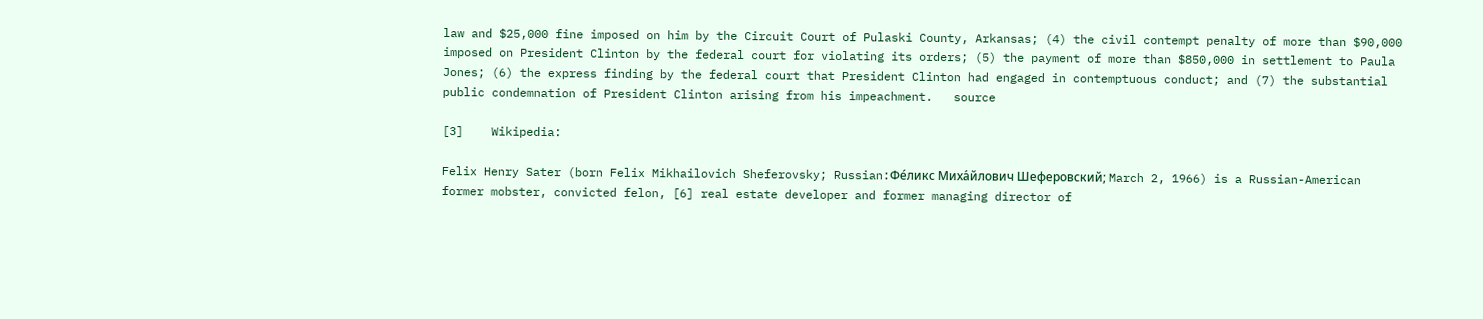law and $25,000 fine imposed on him by the Circuit Court of Pulaski County, Arkansas; (4) the civil contempt penalty of more than $90,000 imposed on President Clinton by the federal court for violating its orders; (5) the payment of more than $850,000 in settlement to Paula Jones; (6) the express finding by the federal court that President Clinton had engaged in contemptuous conduct; and (7) the substantial public condemnation of President Clinton arising from his impeachment.   source

[3]    Wikipedia:

Felix Henry Sater (born Felix Mikhailovich Sheferovsky; Russian:Фе́ликс Миха́йлович Шеферовский; March 2, 1966) is a Russian-American former mobster, convicted felon, [6] real estate developer and former managing director of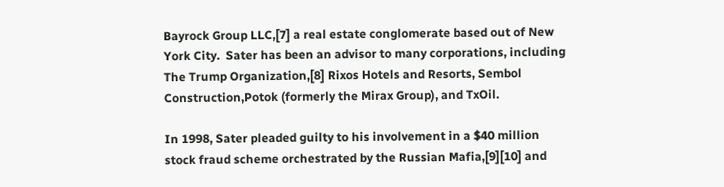Bayrock Group LLC,[7] a real estate conglomerate based out of New York City.  Sater has been an advisor to many corporations, including The Trump Organization,[8] Rixos Hotels and Resorts, Sembol Construction,Potok (formerly the Mirax Group), and TxOil.

In 1998, Sater pleaded guilty to his involvement in a $40 million stock fraud scheme orchestrated by the Russian Mafia,[9][10] and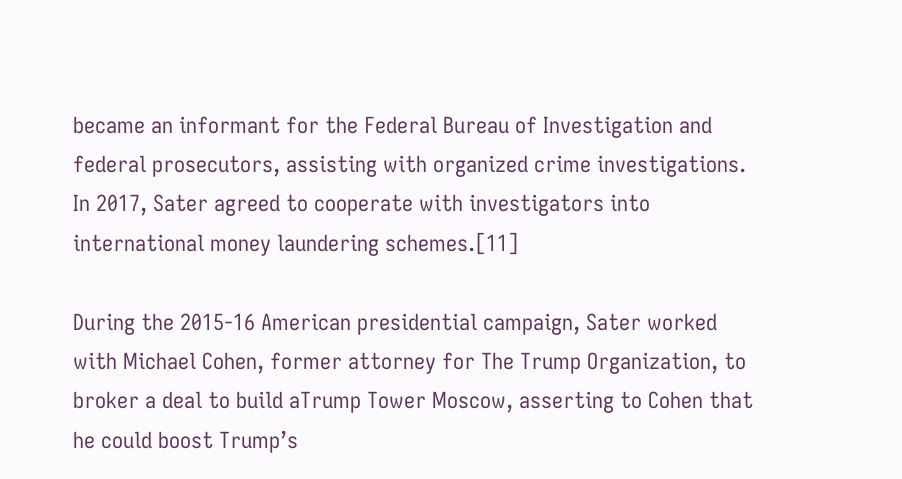became an informant for the Federal Bureau of Investigation and federal prosecutors, assisting with organized crime investigations. In 2017, Sater agreed to cooperate with investigators into international money laundering schemes.[11]

During the 2015-16 American presidential campaign, Sater worked with Michael Cohen, former attorney for The Trump Organization, to broker a deal to build aTrump Tower Moscow, asserting to Cohen that he could boost Trump’s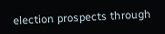election prospects through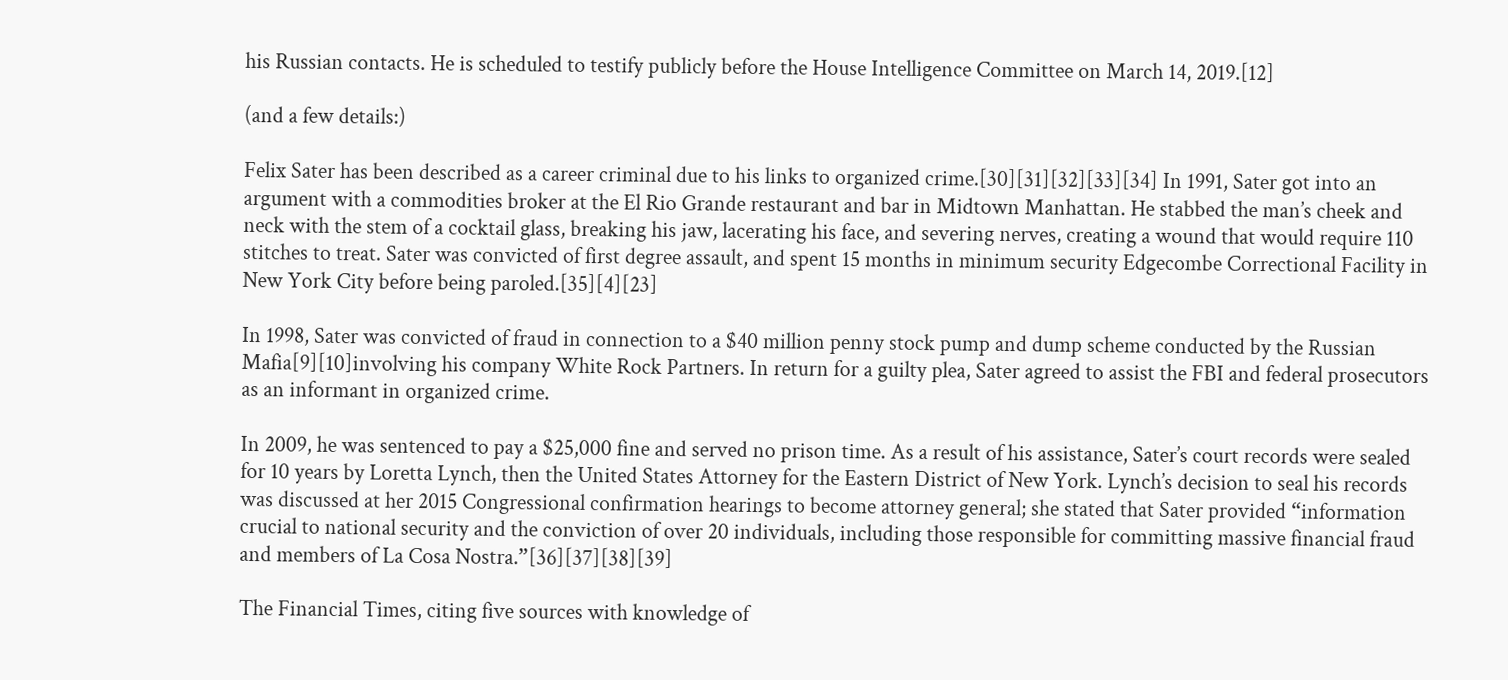his Russian contacts. He is scheduled to testify publicly before the House Intelligence Committee on March 14, 2019.[12]

(and a few details:)

Felix Sater has been described as a career criminal due to his links to organized crime.[30][31][32][33][34] In 1991, Sater got into an argument with a commodities broker at the El Rio Grande restaurant and bar in Midtown Manhattan. He stabbed the man’s cheek and neck with the stem of a cocktail glass, breaking his jaw, lacerating his face, and severing nerves, creating a wound that would require 110 stitches to treat. Sater was convicted of first degree assault, and spent 15 months in minimum security Edgecombe Correctional Facility in New York City before being paroled.[35][4][23]

In 1998, Sater was convicted of fraud in connection to a $40 million penny stock pump and dump scheme conducted by the Russian Mafia[9][10]involving his company White Rock Partners. In return for a guilty plea, Sater agreed to assist the FBI and federal prosecutors as an informant in organized crime.

In 2009, he was sentenced to pay a $25,000 fine and served no prison time. As a result of his assistance, Sater’s court records were sealed for 10 years by Loretta Lynch, then the United States Attorney for the Eastern District of New York. Lynch’s decision to seal his records was discussed at her 2015 Congressional confirmation hearings to become attorney general; she stated that Sater provided “information crucial to national security and the conviction of over 20 individuals, including those responsible for committing massive financial fraud and members of La Cosa Nostra.”[36][37][38][39]

The Financial Times, citing five sources with knowledge of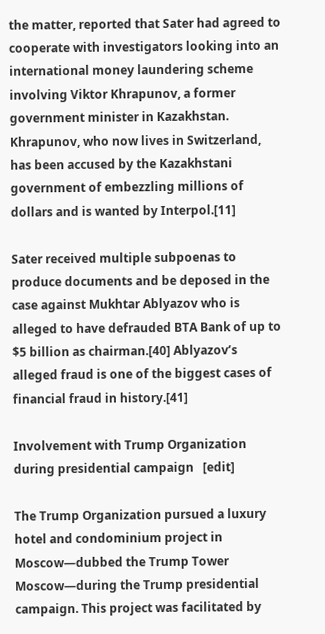the matter, reported that Sater had agreed to cooperate with investigators looking into an international money laundering scheme involving Viktor Khrapunov, a former government minister in Kazakhstan. Khrapunov, who now lives in Switzerland, has been accused by the Kazakhstani government of embezzling millions of dollars and is wanted by Interpol.[11]

Sater received multiple subpoenas to produce documents and be deposed in the case against Mukhtar Ablyazov who is alleged to have defrauded BTA Bank of up to $5 billion as chairman.[40] Ablyazov’s alleged fraud is one of the biggest cases of financial fraud in history.[41]

Involvement with Trump Organization during presidential campaign   [edit]

The Trump Organization pursued a luxury hotel and condominium project in Moscow—dubbed the Trump Tower Moscow—during the Trump presidential campaign. This project was facilitated by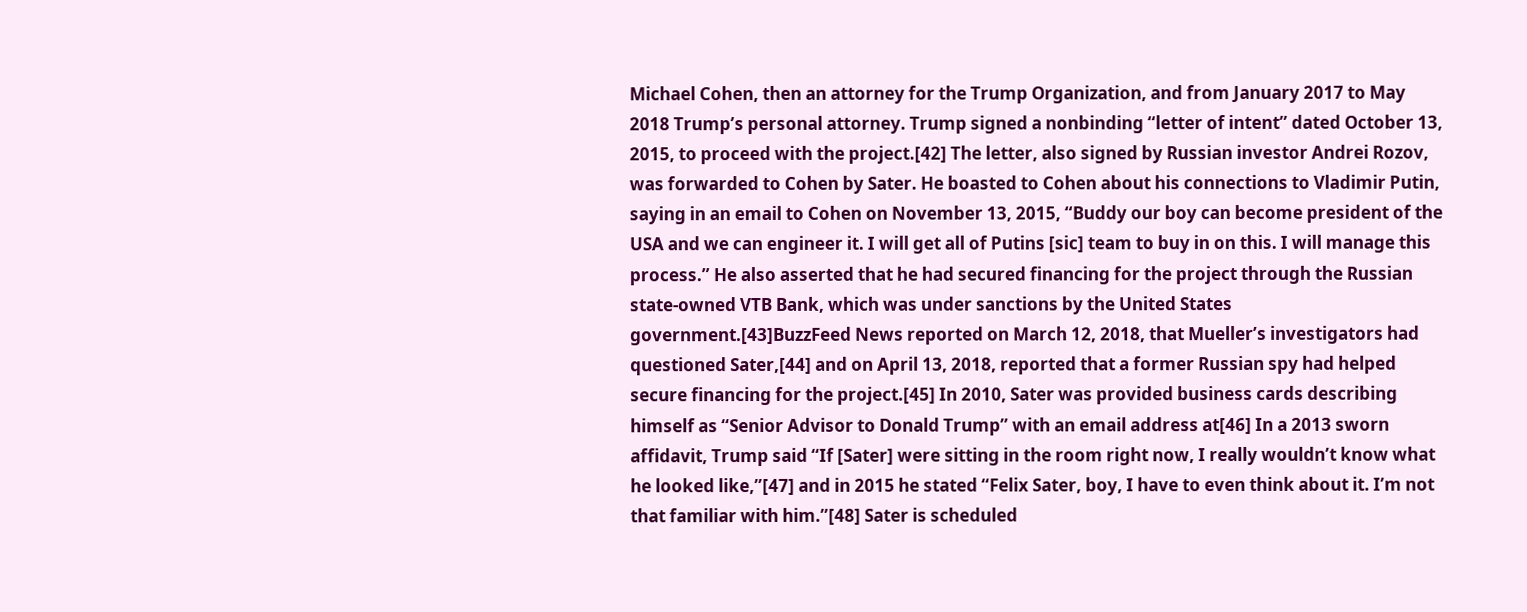Michael Cohen, then an attorney for the Trump Organization, and from January 2017 to May 2018 Trump’s personal attorney. Trump signed a nonbinding “letter of intent” dated October 13, 2015, to proceed with the project.[42] The letter, also signed by Russian investor Andrei Rozov, was forwarded to Cohen by Sater. He boasted to Cohen about his connections to Vladimir Putin, saying in an email to Cohen on November 13, 2015, “Buddy our boy can become president of the USA and we can engineer it. I will get all of Putins [sic] team to buy in on this. I will manage this process.” He also asserted that he had secured financing for the project through the Russian state-owned VTB Bank, which was under sanctions by the United States government.[43]BuzzFeed News reported on March 12, 2018, that Mueller’s investigators had questioned Sater,[44] and on April 13, 2018, reported that a former Russian spy had helped secure financing for the project.[45] In 2010, Sater was provided business cards describing himself as “Senior Advisor to Donald Trump” with an email address at[46] In a 2013 sworn affidavit, Trump said “If [Sater] were sitting in the room right now, I really wouldn’t know what he looked like,”[47] and in 2015 he stated “Felix Sater, boy, I have to even think about it. I’m not that familiar with him.”[48] Sater is scheduled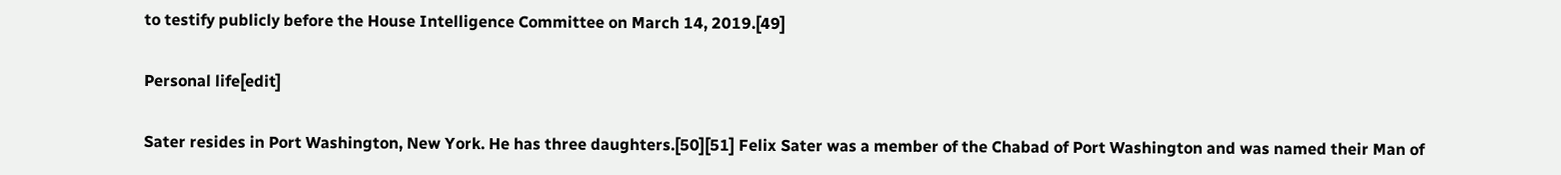to testify publicly before the House Intelligence Committee on March 14, 2019.[49]

Personal life[edit]

Sater resides in Port Washington, New York. He has three daughters.[50][51] Felix Sater was a member of the Chabad of Port Washington and was named their Man of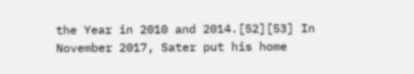the Year in 2010 and 2014.[52][53] In November 2017, Sater put his home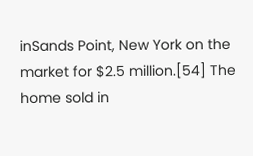inSands Point, New York on the market for $2.5 million.[54] The home sold in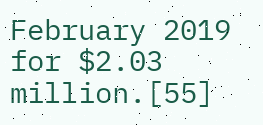February 2019 for $2.03 million.[55]